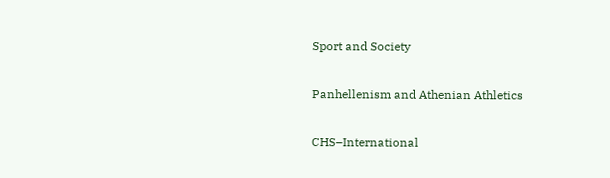Sport and Society

Panhellenism and Athenian Athletics

CHS–International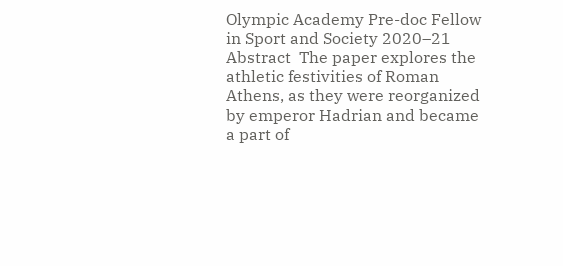Olympic Academy Pre-doc Fellow in Sport and Society 2020–21 Abstract  The paper explores the athletic festivities of Roman Athens, as they were reorganized by emperor Hadrian and became a part of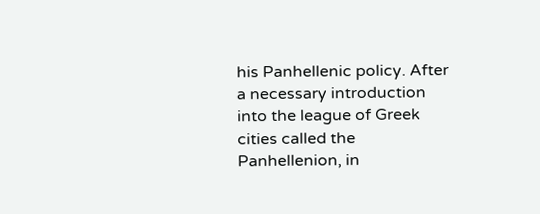his Panhellenic policy. After a necessary introduction into the league of Greek cities called the Panhellenion, in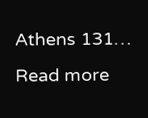Athens 131… Read more